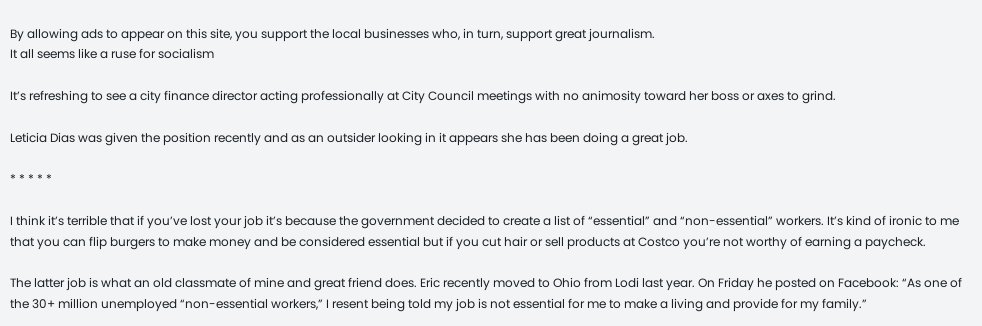By allowing ads to appear on this site, you support the local businesses who, in turn, support great journalism.
It all seems like a ruse for socialism

It’s refreshing to see a city finance director acting professionally at City Council meetings with no animosity toward her boss or axes to grind.

Leticia Dias was given the position recently and as an outsider looking in it appears she has been doing a great job.

* * * * *

I think it’s terrible that if you’ve lost your job it’s because the government decided to create a list of “essential” and “non-essential” workers. It’s kind of ironic to me that you can flip burgers to make money and be considered essential but if you cut hair or sell products at Costco you’re not worthy of earning a paycheck.

The latter job is what an old classmate of mine and great friend does. Eric recently moved to Ohio from Lodi last year. On Friday he posted on Facebook: “As one of the 30+ million unemployed “non-essential workers,” I resent being told my job is not essential for me to make a living and provide for my family.”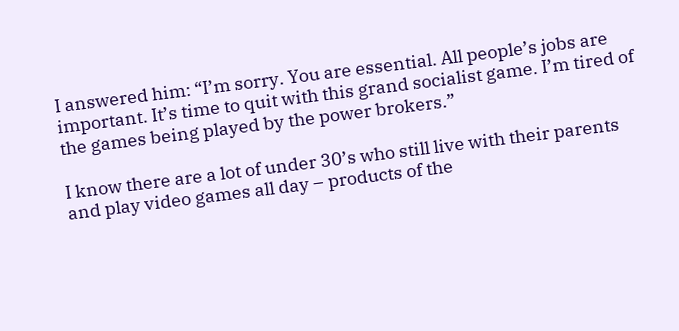I answered him: “I’m sorry. You are essential. All people’s jobs are important. It’s time to quit with this grand socialist game. I’m tired of the games being played by the power brokers.”

I know there are a lot of under 30’s who still live with their parents and play video games all day – products of the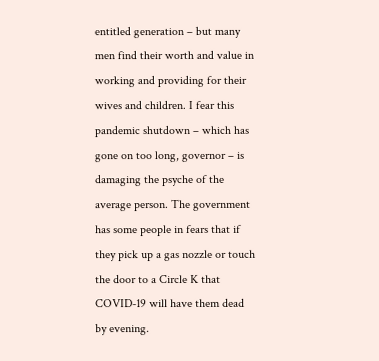entitled generation – but many men find their worth and value in working and providing for their wives and children. I fear this pandemic shutdown – which has gone on too long, governor – is damaging the psyche of the average person. The government has some people in fears that if they pick up a gas nozzle or touch the door to a Circle K that COVID-19 will have them dead by evening.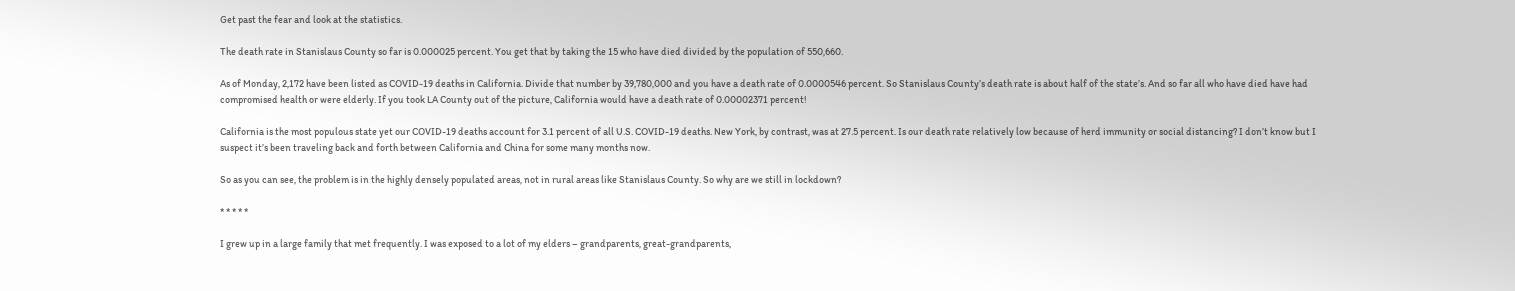Get past the fear and look at the statistics.

The death rate in Stanislaus County so far is 0.000025 percent. You get that by taking the 15 who have died divided by the population of 550,660.

As of Monday, 2,172 have been listed as COVID-19 deaths in California. Divide that number by 39,780,000 and you have a death rate of 0.0000546 percent. So Stanislaus County’s death rate is about half of the state’s. And so far all who have died have had compromised health or were elderly. If you took LA County out of the picture, California would have a death rate of 0.00002371 percent!

California is the most populous state yet our COVID-19 deaths account for 3.1 percent of all U.S. COVID-19 deaths. New York, by contrast, was at 27.5 percent. Is our death rate relatively low because of herd immunity or social distancing? I don’t know but I suspect it’s been traveling back and forth between California and China for some many months now.

So as you can see, the problem is in the highly densely populated areas, not in rural areas like Stanislaus County. So why are we still in lockdown?

* * * * *

I grew up in a large family that met frequently. I was exposed to a lot of my elders – grandparents, great-grandparents,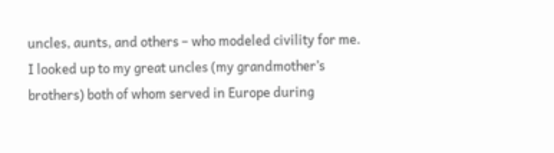uncles, aunts, and others – who modeled civility for me. I looked up to my great uncles (my grandmother’s brothers) both of whom served in Europe during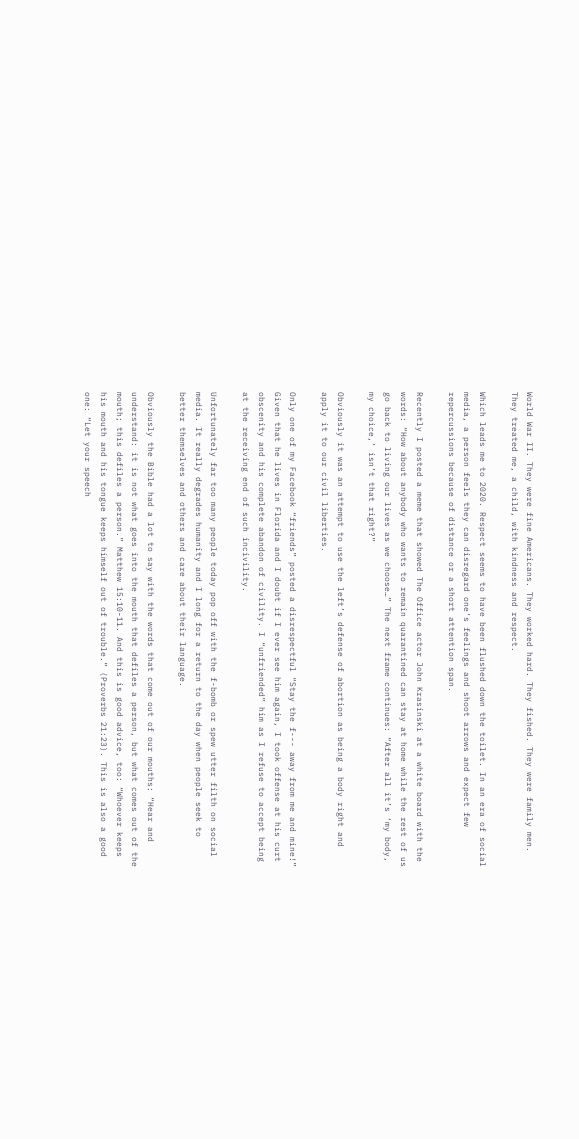World War II. They were fine Americans. They worked hard. They fished. They were family men. They treated me, a child, with kindness and respect.

Which leads me to 2020. Respect seems to have been flushed down the toilet. In an era of social media, a person feels they can disregard one’s feelings and shoot arrows and expect few repercussions because of distance or a short attention span.

Recently I posted a meme that showed The Office actor John Krasinski at a white board with the words: “How about anybody who wants to remain quarantined can stay at home while the rest of us go back to living our lives as we choose…” The next frame continues: “After all it’s ‘my body, my choice,’ isn’t that right?”

Obviously it was an attempt to use the left’s defense of abortion as being a body right and apply it to our civil liberties.

Only one of my Facebook “friends” posted a disrespectful “Stay the f--- away from me and mine!” Given that he lives in Florida and I doubt if I ever see him again, I took offense at his curt obscenity and his complete abandon of civility. I “unfriended” him as I refuse to accept being at the receiving end of such incivility.

Unfortunately far too many people today pop off with the f-bomb or spew utter filth on social media. It really degrades humanity and I long for a return to the day when people seek to better themselves and others and care about their language.

Obviously the Bible had a lot to say with the words that come out of our mouths: “Hear and understand: it is not what goes into the mouth that defiles a person, but what comes out of the mouth; this defiles a person.” Matthew 15:10-11. And this is good advice, too: “Whoever keeps his mouth and his tongue keeps himself out of trouble.” (Proverbs 21:23). This is also a good one: “Let your speech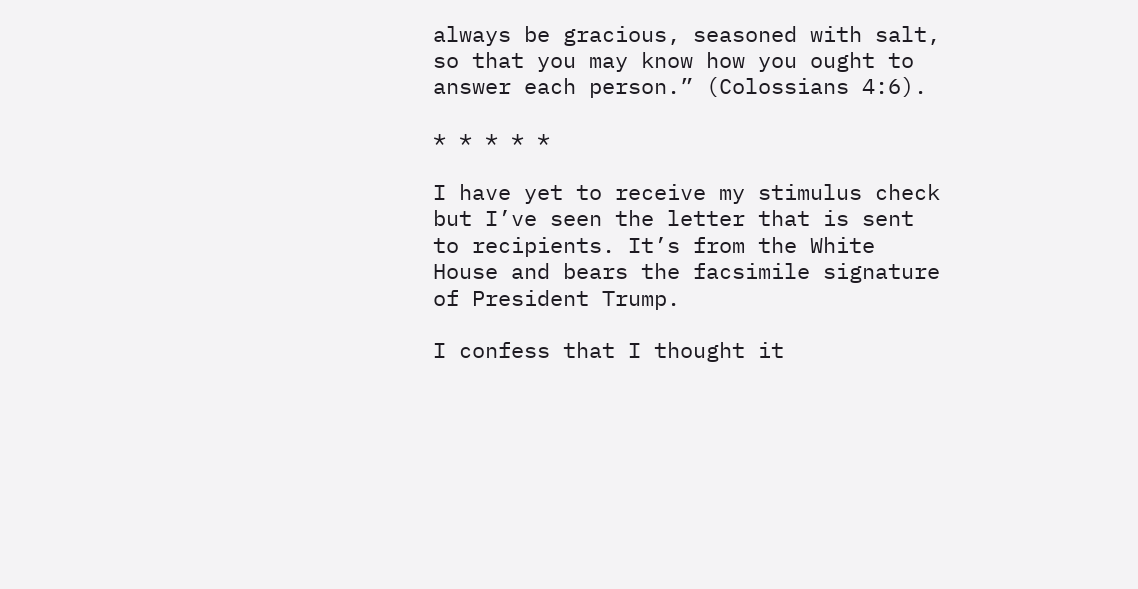always be gracious, seasoned with salt, so that you may know how you ought to answer each person.” (Colossians 4:6).

* * * * *

I have yet to receive my stimulus check but I’ve seen the letter that is sent to recipients. It’s from the White House and bears the facsimile signature of President Trump.

I confess that I thought it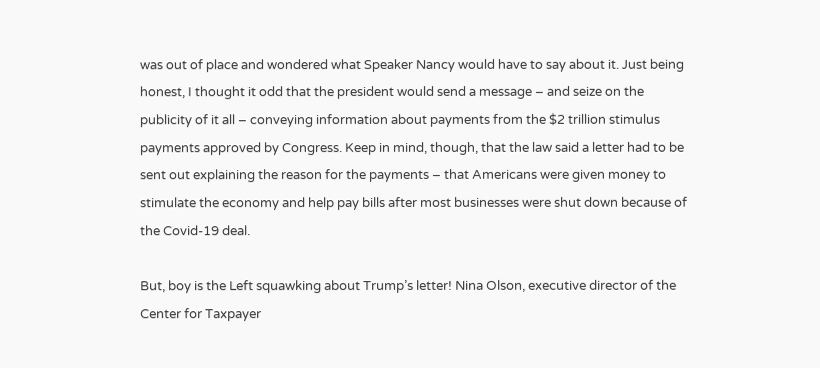was out of place and wondered what Speaker Nancy would have to say about it. Just being honest, I thought it odd that the president would send a message – and seize on the publicity of it all – conveying information about payments from the $2 trillion stimulus payments approved by Congress. Keep in mind, though, that the law said a letter had to be sent out explaining the reason for the payments – that Americans were given money to stimulate the economy and help pay bills after most businesses were shut down because of the Covid-19 deal.

But, boy is the Left squawking about Trump’s letter! Nina Olson, executive director of the Center for Taxpayer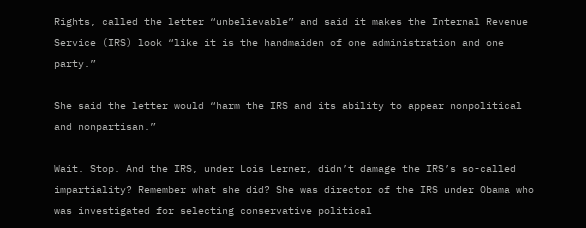Rights, called the letter “unbelievable” and said it makes the Internal Revenue Service (IRS) look “like it is the handmaiden of one administration and one party.”

She said the letter would “harm the IRS and its ability to appear nonpolitical and nonpartisan.”

Wait. Stop. And the IRS, under Lois Lerner, didn’t damage the IRS’s so-called impartiality? Remember what she did? She was director of the IRS under Obama who was investigated for selecting conservative political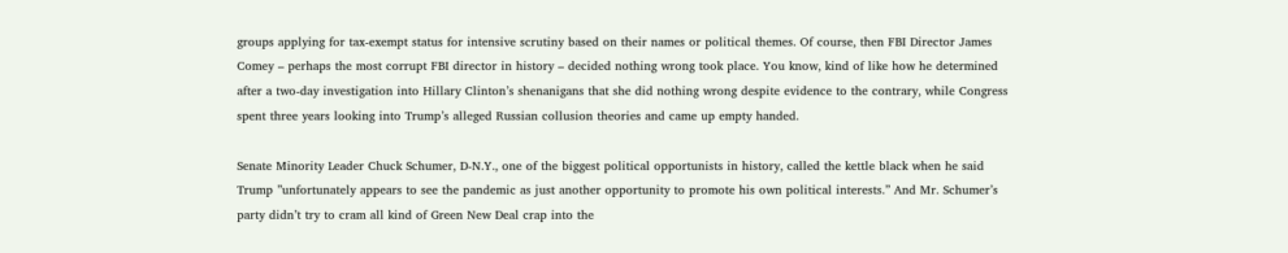groups applying for tax-exempt status for intensive scrutiny based on their names or political themes. Of course, then FBI Director James Comey – perhaps the most corrupt FBI director in history – decided nothing wrong took place. You know, kind of like how he determined after a two-day investigation into Hillary Clinton’s shenanigans that she did nothing wrong despite evidence to the contrary, while Congress spent three years looking into Trump’s alleged Russian collusion theories and came up empty handed.

Senate Minority Leader Chuck Schumer, D-N.Y., one of the biggest political opportunists in history, called the kettle black when he said Trump ”unfortunately appears to see the pandemic as just another opportunity to promote his own political interests.” And Mr. Schumer’s party didn’t try to cram all kind of Green New Deal crap into the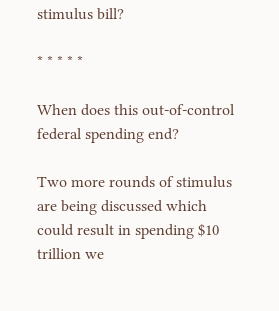stimulus bill?

* * * * *

When does this out-of-control federal spending end?

Two more rounds of stimulus are being discussed which could result in spending $10 trillion we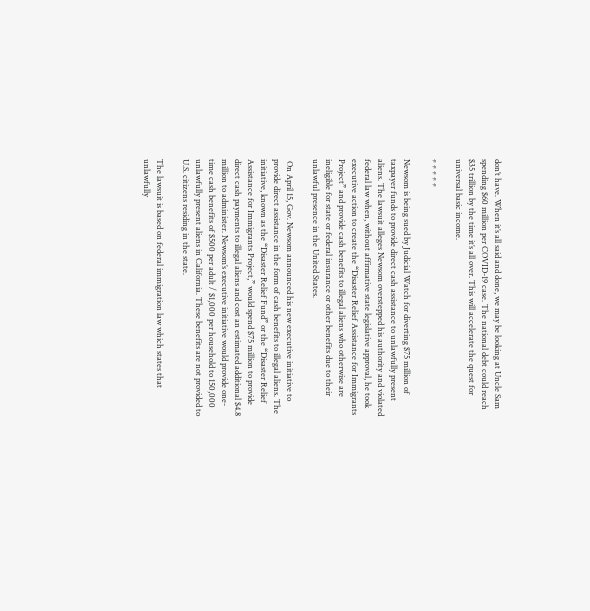don’t have. When it’s all said and done, we may be looking at Uncle Sam spending $60 million per COVID-19 case. The national debt could reach $35 trillion by the time it’s all over. This will accelerate the quest for universal basic income.

* * * * *

Newsom is being sued by Judicial Watch for diverting $75 million of taxpayer funds to provide direct cash assistance to unlawfully present aliens. The lawsuit alleges Newsom overstepped his authority and violated federal law when, without affirmative state legislative approval, he took executive action to create the “Disaster Relief Assistance for Immigrants Project” and provide cash benefits to illegal aliens who otherwise are ineligible for state or federal insurance or other benefits due to their unlawful presence in the United States.

 On April 15, Gov. Newsom announced his new executive initiative to provide direct assistance in the form of cash benefits to illegal aliens. The initiative, known as the “Disaster Relief Fund” or the “Disaster Relief Assistance for Immigrants Project,” would spend $75 million to provide direct cash payments to illegal aliens and cost an estimated additional $4.8 million to administer. Newsom’s executive initiative would provide one-time cash benefits of $500 per adult / $1,000 per household to 150,000 unlawfully present aliens in California. These benefits are not provided to U.S. citizens residing in the state.

The lawsuit is based on federal immigration law which states that unlawfully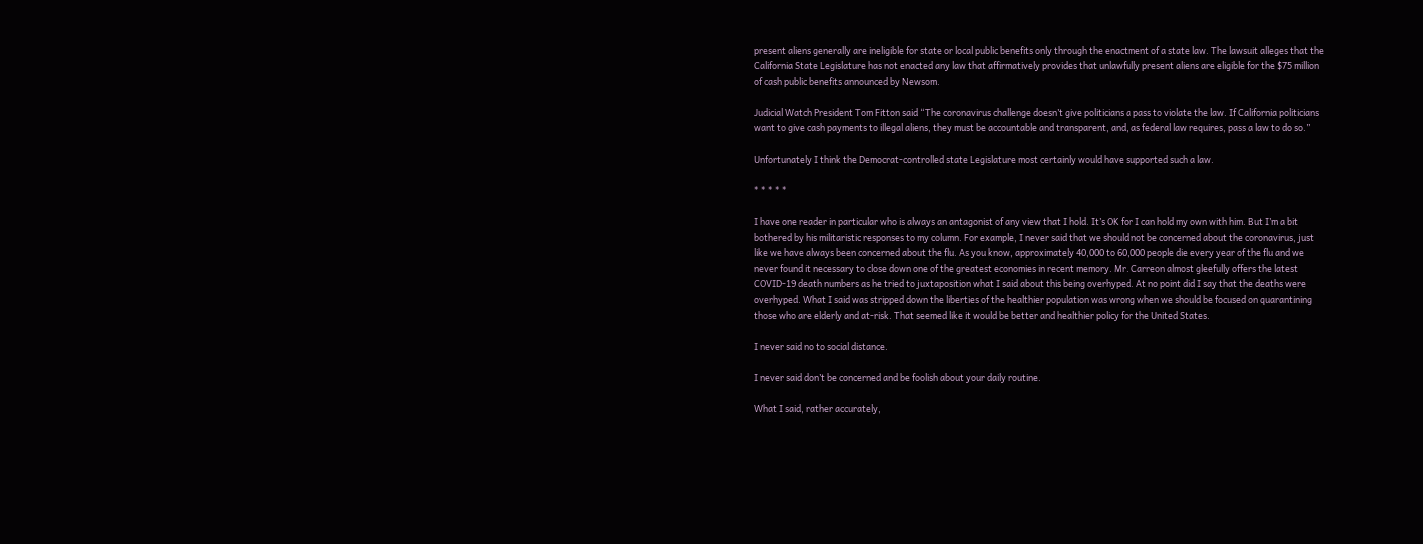present aliens generally are ineligible for state or local public benefits only through the enactment of a state law. The lawsuit alleges that the California State Legislature has not enacted any law that affirmatively provides that unlawfully present aliens are eligible for the $75 million of cash public benefits announced by Newsom.

Judicial Watch President Tom Fitton said “The coronavirus challenge doesn’t give politicians a pass to violate the law. If California politicians want to give cash payments to illegal aliens, they must be accountable and transparent, and, as federal law requires, pass a law to do so.”

Unfortunately I think the Democrat-controlled state Legislature most certainly would have supported such a law.

* * * * *

I have one reader in particular who is always an antagonist of any view that I hold. It’s OK for I can hold my own with him. But I’m a bit bothered by his militaristic responses to my column. For example, I never said that we should not be concerned about the coronavirus, just like we have always been concerned about the flu. As you know, approximately 40,000 to 60,000 people die every year of the flu and we never found it necessary to close down one of the greatest economies in recent memory. Mr. Carreon almost gleefully offers the latest COVID-19 death numbers as he tried to juxtaposition what I said about this being overhyped. At no point did I say that the deaths were overhyped. What I said was stripped down the liberties of the healthier population was wrong when we should be focused on quarantining those who are elderly and at-risk. That seemed like it would be better and healthier policy for the United States.

I never said no to social distance.

I never said don’t be concerned and be foolish about your daily routine.

What I said, rather accurately,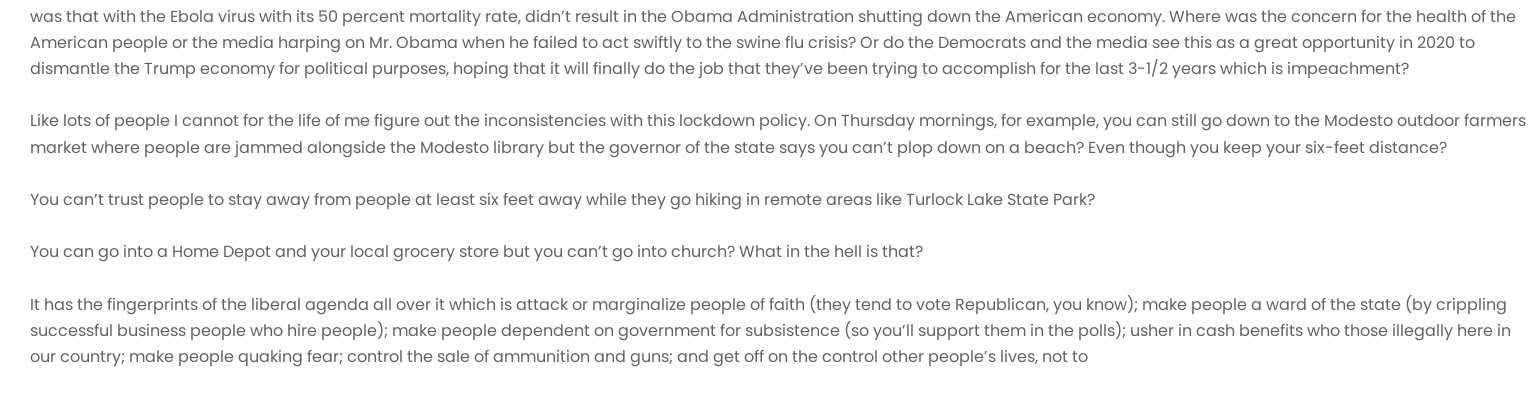was that with the Ebola virus with its 50 percent mortality rate, didn’t result in the Obama Administration shutting down the American economy. Where was the concern for the health of the American people or the media harping on Mr. Obama when he failed to act swiftly to the swine flu crisis? Or do the Democrats and the media see this as a great opportunity in 2020 to dismantle the Trump economy for political purposes, hoping that it will finally do the job that they’ve been trying to accomplish for the last 3-1/2 years which is impeachment?

Like lots of people I cannot for the life of me figure out the inconsistencies with this lockdown policy. On Thursday mornings, for example, you can still go down to the Modesto outdoor farmers market where people are jammed alongside the Modesto library but the governor of the state says you can’t plop down on a beach? Even though you keep your six-feet distance?

You can’t trust people to stay away from people at least six feet away while they go hiking in remote areas like Turlock Lake State Park?

You can go into a Home Depot and your local grocery store but you can’t go into church? What in the hell is that?

It has the fingerprints of the liberal agenda all over it which is attack or marginalize people of faith (they tend to vote Republican, you know); make people a ward of the state (by crippling successful business people who hire people); make people dependent on government for subsistence (so you’ll support them in the polls); usher in cash benefits who those illegally here in our country; make people quaking fear; control the sale of ammunition and guns; and get off on the control other people’s lives, not to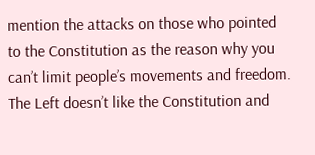mention the attacks on those who pointed to the Constitution as the reason why you can’t limit people’s movements and freedom. The Left doesn’t like the Constitution and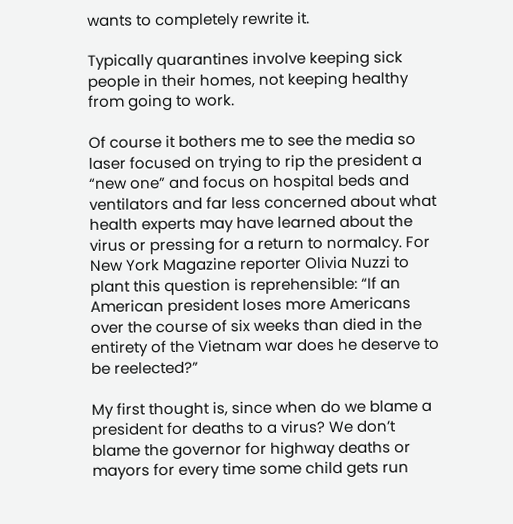wants to completely rewrite it.

Typically quarantines involve keeping sick people in their homes, not keeping healthy from going to work.

Of course it bothers me to see the media so laser focused on trying to rip the president a “new one” and focus on hospital beds and ventilators and far less concerned about what health experts may have learned about the virus or pressing for a return to normalcy. For New York Magazine reporter Olivia Nuzzi to plant this question is reprehensible: “If an American president loses more Americans over the course of six weeks than died in the entirety of the Vietnam war does he deserve to be reelected?”

My first thought is, since when do we blame a president for deaths to a virus? We don’t blame the governor for highway deaths or mayors for every time some child gets run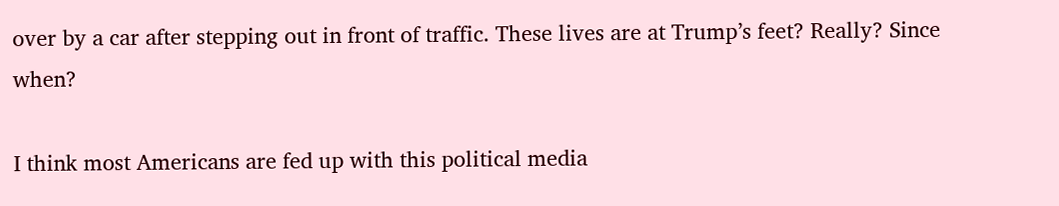over by a car after stepping out in front of traffic. These lives are at Trump’s feet? Really? Since when?

I think most Americans are fed up with this political media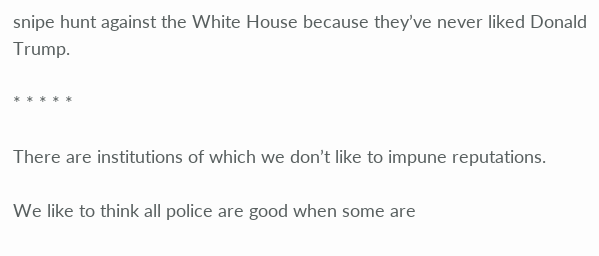snipe hunt against the White House because they’ve never liked Donald Trump.

* * * * *

There are institutions of which we don’t like to impune reputations.

We like to think all police are good when some are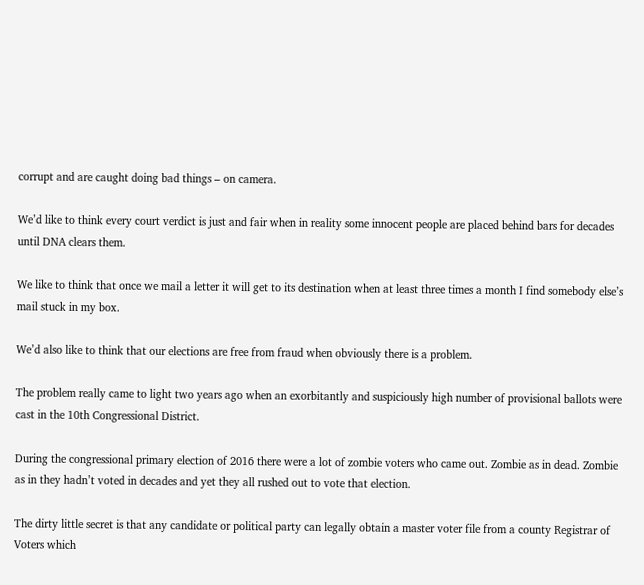corrupt and are caught doing bad things – on camera.

We’d like to think every court verdict is just and fair when in reality some innocent people are placed behind bars for decades until DNA clears them.

We like to think that once we mail a letter it will get to its destination when at least three times a month I find somebody else’s mail stuck in my box.

We’d also like to think that our elections are free from fraud when obviously there is a problem.

The problem really came to light two years ago when an exorbitantly and suspiciously high number of provisional ballots were cast in the 10th Congressional District.

During the congressional primary election of 2016 there were a lot of zombie voters who came out. Zombie as in dead. Zombie as in they hadn’t voted in decades and yet they all rushed out to vote that election.

The dirty little secret is that any candidate or political party can legally obtain a master voter file from a county Registrar of Voters which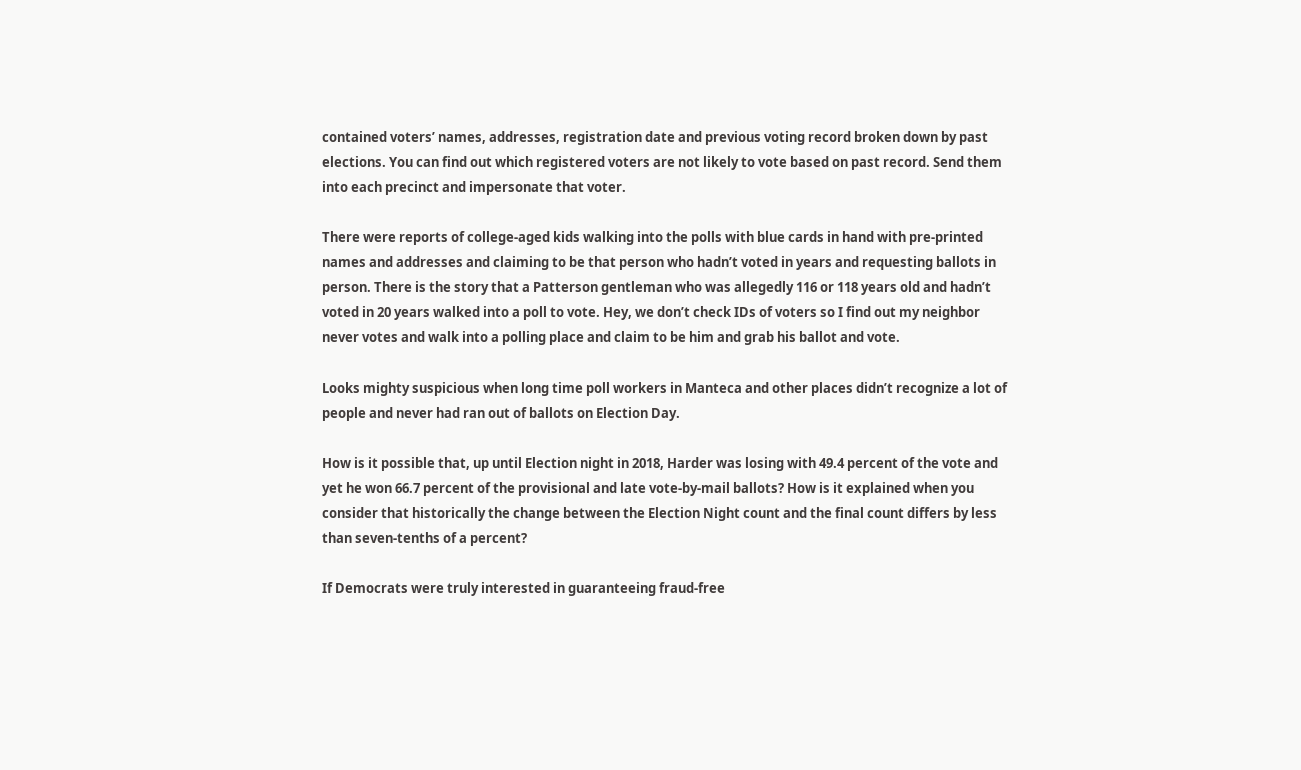contained voters’ names, addresses, registration date and previous voting record broken down by past elections. You can find out which registered voters are not likely to vote based on past record. Send them into each precinct and impersonate that voter.

There were reports of college-aged kids walking into the polls with blue cards in hand with pre-printed names and addresses and claiming to be that person who hadn’t voted in years and requesting ballots in person. There is the story that a Patterson gentleman who was allegedly 116 or 118 years old and hadn’t voted in 20 years walked into a poll to vote. Hey, we don’t check IDs of voters so I find out my neighbor never votes and walk into a polling place and claim to be him and grab his ballot and vote.

Looks mighty suspicious when long time poll workers in Manteca and other places didn’t recognize a lot of people and never had ran out of ballots on Election Day.

How is it possible that, up until Election night in 2018, Harder was losing with 49.4 percent of the vote and yet he won 66.7 percent of the provisional and late vote-by-mail ballots? How is it explained when you consider that historically the change between the Election Night count and the final count differs by less than seven-tenths of a percent?

If Democrats were truly interested in guaranteeing fraud-free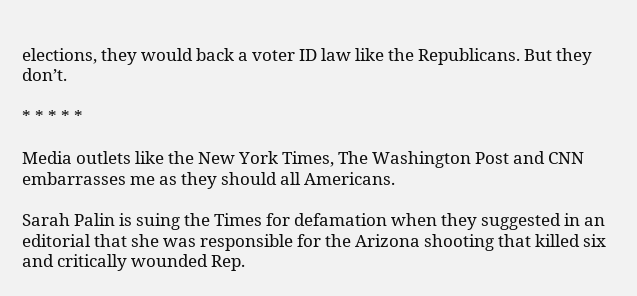elections, they would back a voter ID law like the Republicans. But they don’t.

* * * * *

Media outlets like the New York Times, The Washington Post and CNN embarrasses me as they should all Americans.

Sarah Palin is suing the Times for defamation when they suggested in an editorial that she was responsible for the Arizona shooting that killed six and critically wounded Rep.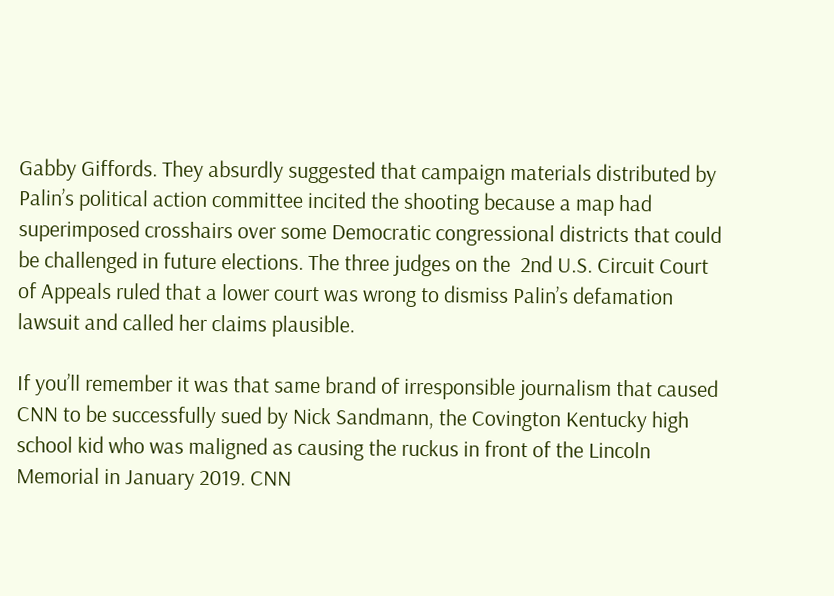Gabby Giffords. They absurdly suggested that campaign materials distributed by Palin’s political action committee incited the shooting because a map had superimposed crosshairs over some Democratic congressional districts that could be challenged in future elections. The three judges on the  2nd U.S. Circuit Court of Appeals ruled that a lower court was wrong to dismiss Palin’s defamation lawsuit and called her claims plausible.

If you’ll remember it was that same brand of irresponsible journalism that caused CNN to be successfully sued by Nick Sandmann, the Covington Kentucky high school kid who was maligned as causing the ruckus in front of the Lincoln Memorial in January 2019. CNN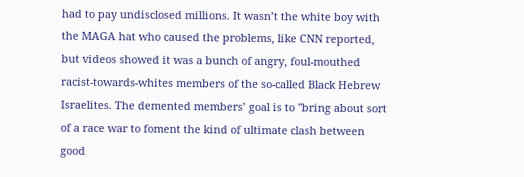had to pay undisclosed millions. It wasn’t the white boy with the MAGA hat who caused the problems, like CNN reported, but videos showed it was a bunch of angry, foul-mouthed racist-towards-whites members of the so-called Black Hebrew Israelites. The demented members’ goal is to "bring about sort of a race war to foment the kind of ultimate clash between good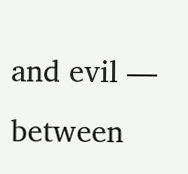and evil — between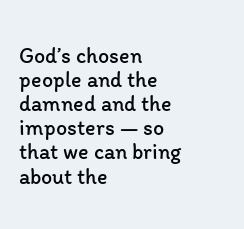God’s chosen people and the damned and the imposters — so that we can bring about the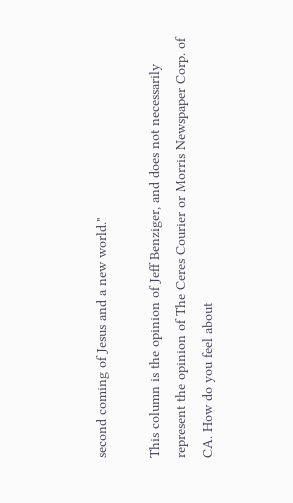second coming of Jesus and a new world."

This column is the opinion of Jeff Benziger, and does not necessarily represent the opinion of The Ceres Courier or Morris Newspaper Corp. of CA. How do you feel about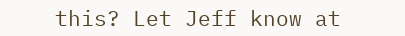this? Let Jeff know at